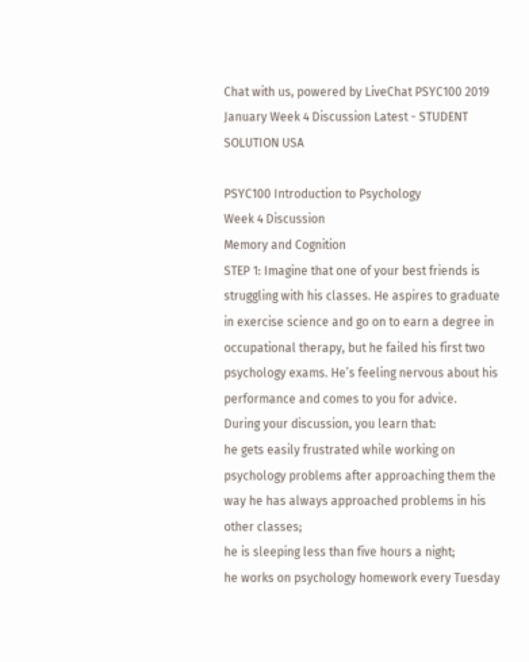Chat with us, powered by LiveChat PSYC100 2019 January Week 4 Discussion Latest - STUDENT SOLUTION USA

PSYC100 Introduction to Psychology
Week 4 Discussion
Memory and Cognition
STEP 1: Imagine that one of your best friends is struggling with his classes. He aspires to graduate in exercise science and go on to earn a degree in occupational therapy, but he failed his first two psychology exams. He’s feeling nervous about his performance and comes to you for advice.
During your discussion, you learn that:
he gets easily frustrated while working on psychology problems after approaching them the way he has always approached problems in his other classes;
he is sleeping less than five hours a night;
he works on psychology homework every Tuesday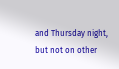and Thursday night, but not on other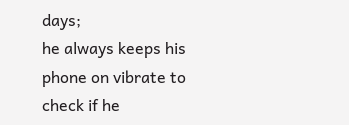days;
he always keeps his phone on vibrate to check if he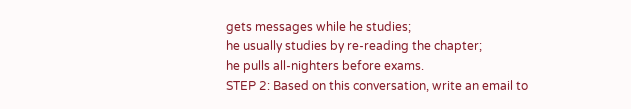gets messages while he studies;
he usually studies by re-reading the chapter;
he pulls all-nighters before exams.
STEP 2: Based on this conversation, write an email to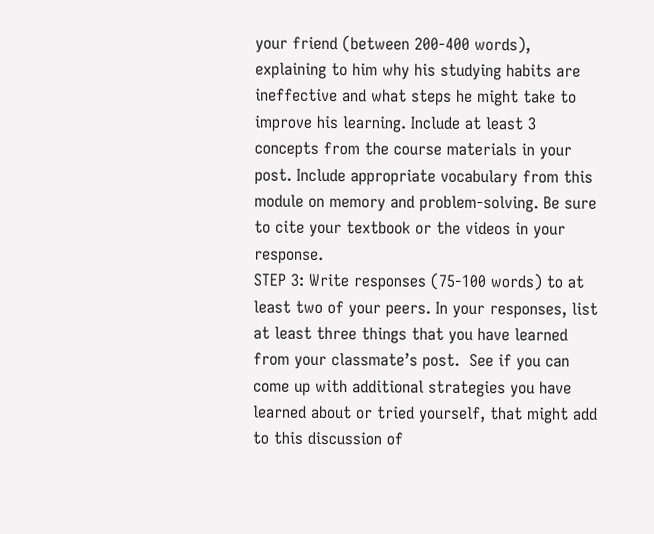your friend (between 200-400 words), explaining to him why his studying habits are ineffective and what steps he might take to improve his learning. Include at least 3 concepts from the course materials in your post. Include appropriate vocabulary from this module on memory and problem-solving. Be sure to cite your textbook or the videos in your response.
STEP 3: Write responses (75-100 words) to at least two of your peers. In your responses, list at least three things that you have learned from your classmate’s post.  See if you can come up with additional strategies you have learned about or tried yourself, that might add to this discussion of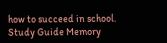how to succeed in school.
Study Guide Memory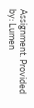Assignment. Provided by: Lumen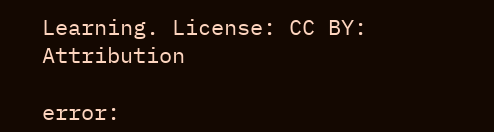Learning. License: CC BY: Attribution

error: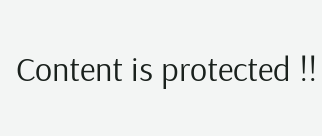Content is protected !!